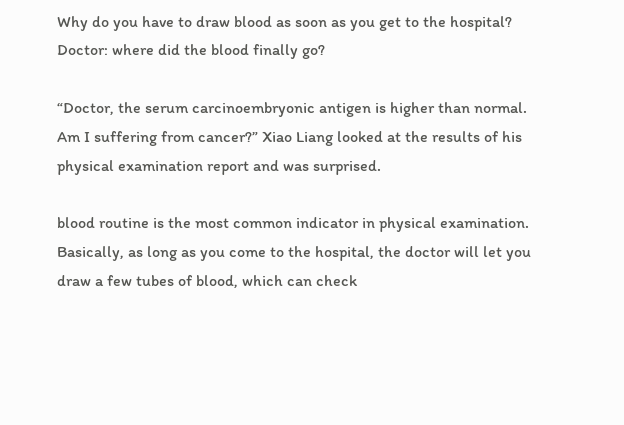Why do you have to draw blood as soon as you get to the hospital? Doctor: where did the blood finally go?

“Doctor, the serum carcinoembryonic antigen is higher than normal. Am I suffering from cancer?” Xiao Liang looked at the results of his physical examination report and was surprised.

blood routine is the most common indicator in physical examination. Basically, as long as you come to the hospital, the doctor will let you draw a few tubes of blood, which can check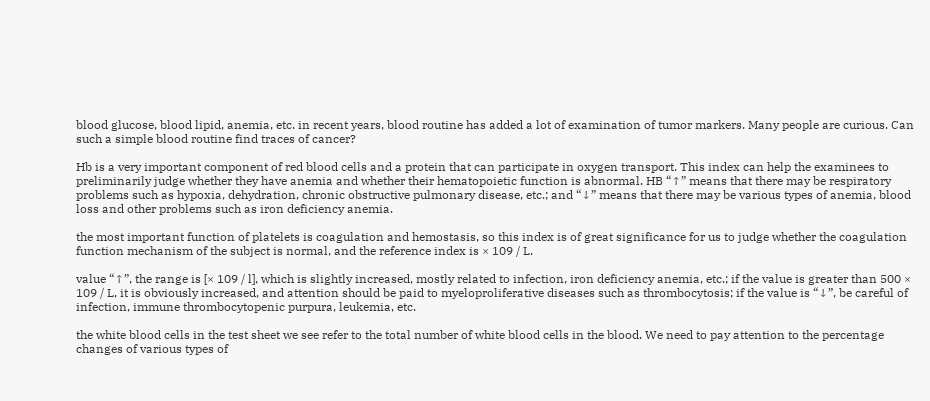blood glucose, blood lipid, anemia, etc. in recent years, blood routine has added a lot of examination of tumor markers. Many people are curious. Can such a simple blood routine find traces of cancer?

Hb is a very important component of red blood cells and a protein that can participate in oxygen transport. This index can help the examinees to preliminarily judge whether they have anemia and whether their hematopoietic function is abnormal. HB “↑” means that there may be respiratory problems such as hypoxia, dehydration, chronic obstructive pulmonary disease, etc.; and “↓” means that there may be various types of anemia, blood loss and other problems such as iron deficiency anemia.

the most important function of platelets is coagulation and hemostasis, so this index is of great significance for us to judge whether the coagulation function mechanism of the subject is normal, and the reference index is × 109 / L.

value “↑”, the range is [× 109 / l], which is slightly increased, mostly related to infection, iron deficiency anemia, etc.; if the value is greater than 500 × 109 / L, it is obviously increased, and attention should be paid to myeloproliferative diseases such as thrombocytosis; if the value is “↓”, be careful of infection, immune thrombocytopenic purpura, leukemia, etc.

the white blood cells in the test sheet we see refer to the total number of white blood cells in the blood. We need to pay attention to the percentage changes of various types of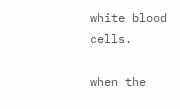white blood cells.

when the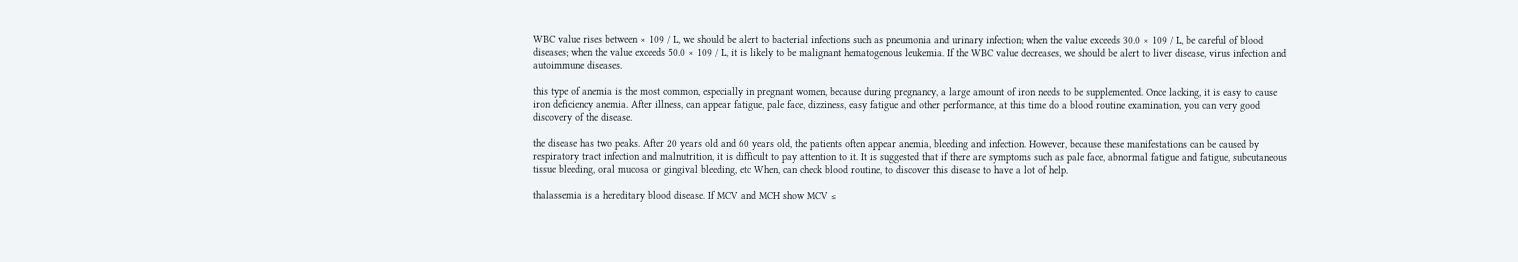WBC value rises between × 109 / L, we should be alert to bacterial infections such as pneumonia and urinary infection; when the value exceeds 30.0 × 109 / L, be careful of blood diseases; when the value exceeds 50.0 × 109 / L, it is likely to be malignant hematogenous leukemia. If the WBC value decreases, we should be alert to liver disease, virus infection and autoimmune diseases.

this type of anemia is the most common, especially in pregnant women, because during pregnancy, a large amount of iron needs to be supplemented. Once lacking, it is easy to cause iron deficiency anemia. After illness, can appear fatigue, pale face, dizziness, easy fatigue and other performance, at this time do a blood routine examination, you can very good discovery of the disease.

the disease has two peaks. After 20 years old and 60 years old, the patients often appear anemia, bleeding and infection. However, because these manifestations can be caused by respiratory tract infection and malnutrition, it is difficult to pay attention to it. It is suggested that if there are symptoms such as pale face, abnormal fatigue and fatigue, subcutaneous tissue bleeding, oral mucosa or gingival bleeding, etc When, can check blood routine, to discover this disease to have a lot of help.

thalassemia is a hereditary blood disease. If MCV and MCH show MCV ≤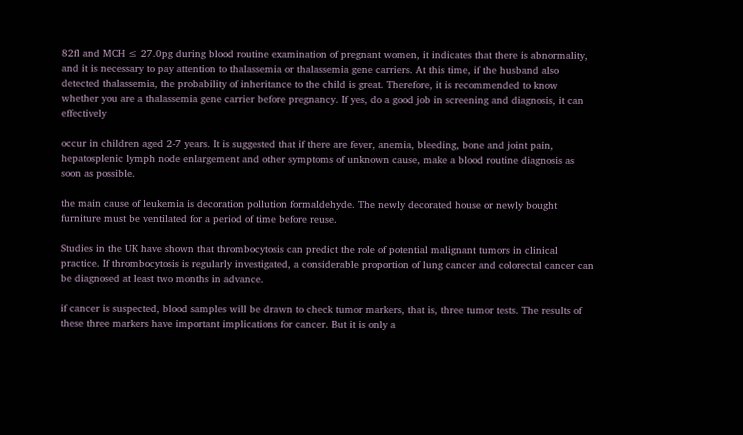82fl and MCH ≤ 27.0pg during blood routine examination of pregnant women, it indicates that there is abnormality, and it is necessary to pay attention to thalassemia or thalassemia gene carriers. At this time, if the husband also detected thalassemia, the probability of inheritance to the child is great. Therefore, it is recommended to know whether you are a thalassemia gene carrier before pregnancy. If yes, do a good job in screening and diagnosis, it can effectively

occur in children aged 2-7 years. It is suggested that if there are fever, anemia, bleeding, bone and joint pain, hepatosplenic lymph node enlargement and other symptoms of unknown cause, make a blood routine diagnosis as soon as possible.

the main cause of leukemia is decoration pollution formaldehyde. The newly decorated house or newly bought furniture must be ventilated for a period of time before reuse.

Studies in the UK have shown that thrombocytosis can predict the role of potential malignant tumors in clinical practice. If thrombocytosis is regularly investigated, a considerable proportion of lung cancer and colorectal cancer can be diagnosed at least two months in advance.

if cancer is suspected, blood samples will be drawn to check tumor markers, that is, three tumor tests. The results of these three markers have important implications for cancer. But it is only a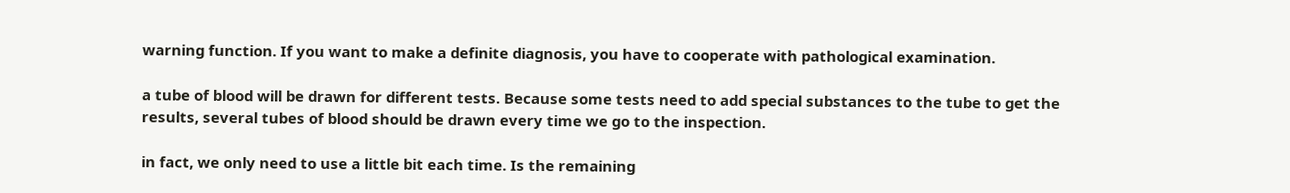warning function. If you want to make a definite diagnosis, you have to cooperate with pathological examination.

a tube of blood will be drawn for different tests. Because some tests need to add special substances to the tube to get the results, several tubes of blood should be drawn every time we go to the inspection.

in fact, we only need to use a little bit each time. Is the remaining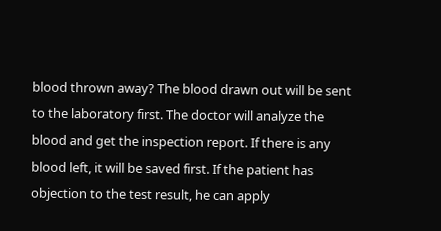blood thrown away? The blood drawn out will be sent to the laboratory first. The doctor will analyze the blood and get the inspection report. If there is any blood left, it will be saved first. If the patient has objection to the test result, he can apply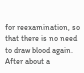for reexamination, so that there is no need to draw blood again. After about a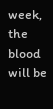week, the blood will be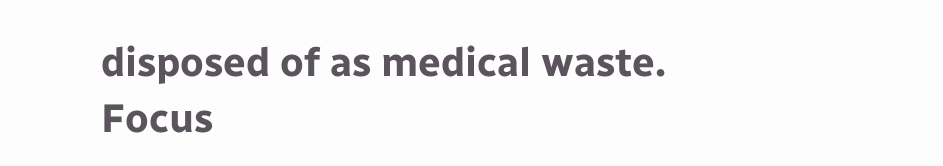disposed of as medical waste. Focus